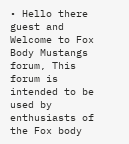• Hello there guest and Welcome to Fox Body Mustangs forum, This forum is intended to be used by enthusiasts of the Fox body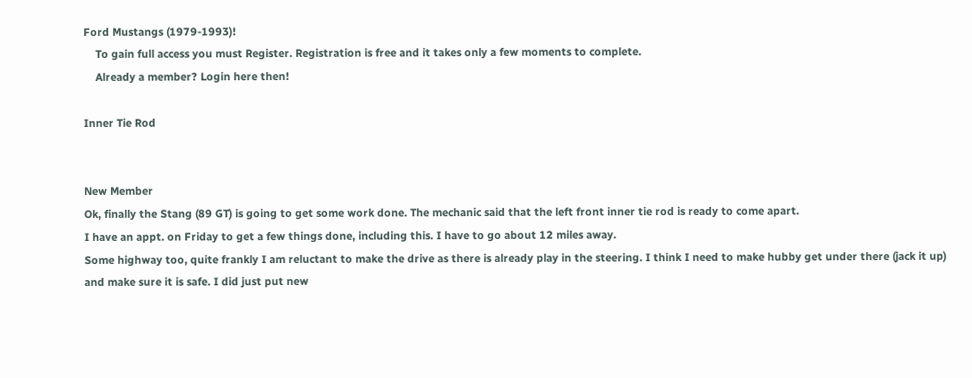Ford Mustangs (1979-1993)!
    To gain full access you must Register. Registration is free and it takes only a few moments to complete.
    Already a member? Login here then!

Inner Tie Rod


New Member
Ok, finally the Stang (89 GT) is going to get some work done. The mechanic said that the left front inner tie rod is ready to come apart.
I have an appt. on Friday to get a few things done, including this. I have to go about 12 miles away.
Some highway too, quite frankly I am reluctant to make the drive as there is already play in the steering. I think I need to make hubby get under there (jack it up) and make sure it is safe. I did just put new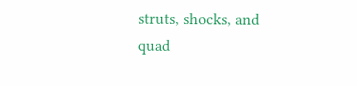struts, shocks, and quad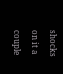shocks on it a couple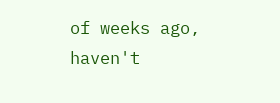of weeks ago, haven't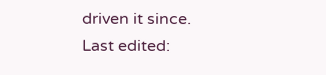driven it since.
Last edited: